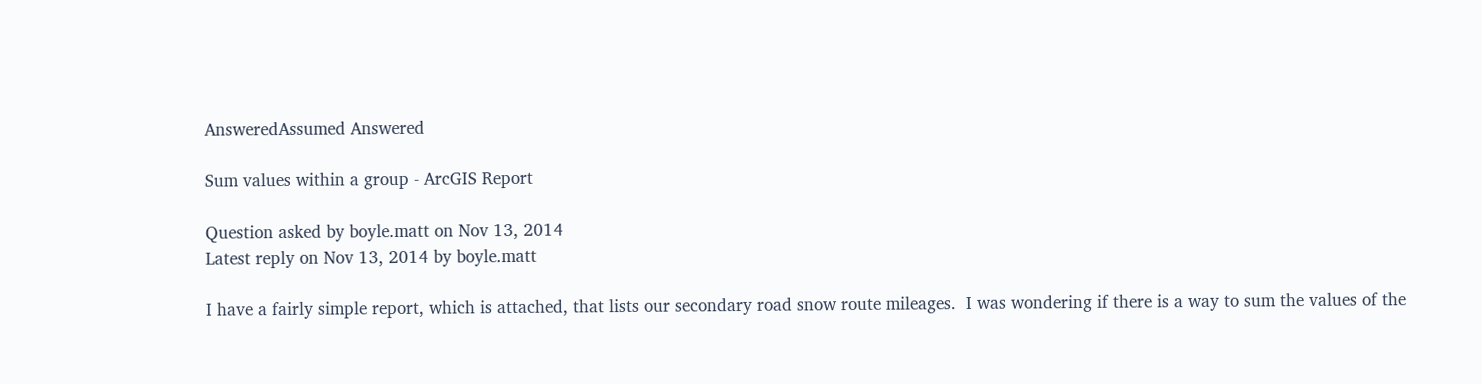AnsweredAssumed Answered

Sum values within a group - ArcGIS Report

Question asked by boyle.matt on Nov 13, 2014
Latest reply on Nov 13, 2014 by boyle.matt

I have a fairly simple report, which is attached, that lists our secondary road snow route mileages.  I was wondering if there is a way to sum the values of the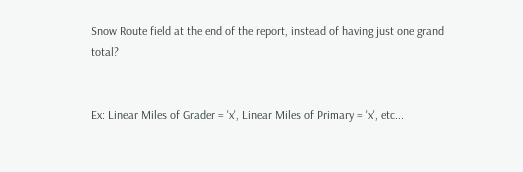Snow Route field at the end of the report, instead of having just one grand total?


Ex: Linear Miles of Grader = 'x', Linear Miles of Primary = 'x', etc...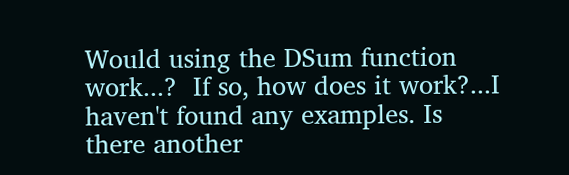Would using the DSum function work...?  If so, how does it work?...I haven't found any examples. Is there another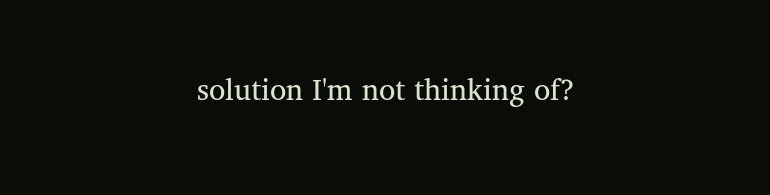solution I'm not thinking of?